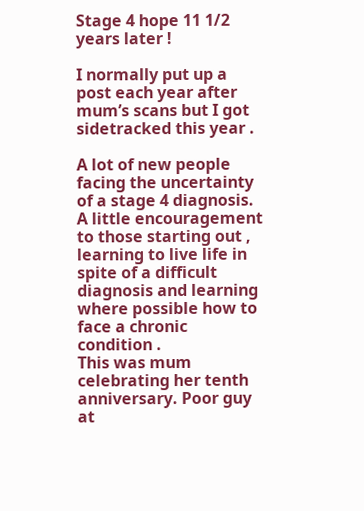Stage 4 hope 11 1/2 years later !

I normally put up a post each year after mum’s scans but I got sidetracked this year .

A lot of new people facing the uncertainty of a stage 4 diagnosis. A little encouragement to those starting out , learning to live life in spite of a difficult diagnosis and learning where possible how to face a chronic condition .
This was mum celebrating her tenth anniversary. Poor guy at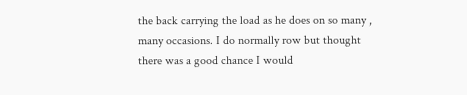the back carrying the load as he does on so many , many occasions. I do normally row but thought there was a good chance I would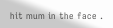hit mum in the face .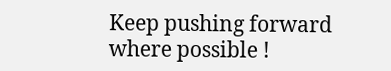Keep pushing forward where possible !